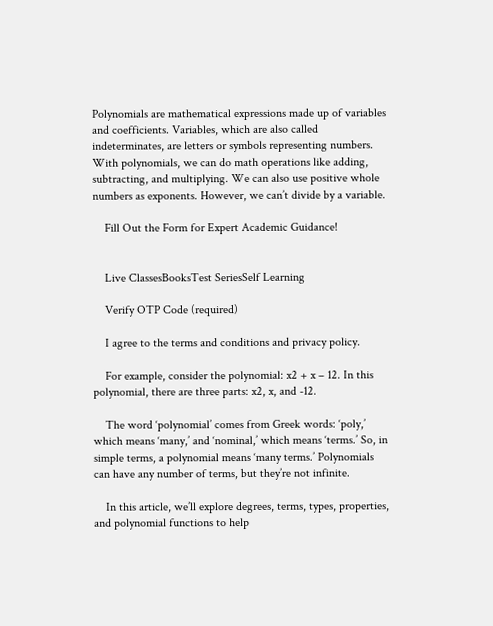Polynomials are mathematical expressions made up of variables and coefficients. Variables, which are also called indeterminates, are letters or symbols representing numbers. With polynomials, we can do math operations like adding, subtracting, and multiplying. We can also use positive whole numbers as exponents. However, we can’t divide by a variable.

    Fill Out the Form for Expert Academic Guidance!


    Live ClassesBooksTest SeriesSelf Learning

    Verify OTP Code (required)

    I agree to the terms and conditions and privacy policy.

    For example, consider the polynomial: x2 + x – 12. In this polynomial, there are three parts: x2, x, and -12.

    The word ‘polynomial’ comes from Greek words: ‘poly,’ which means ‘many,’ and ‘nominal,’ which means ‘terms.’ So, in simple terms, a polynomial means ‘many terms.’ Polynomials can have any number of terms, but they’re not infinite.

    In this article, we’ll explore degrees, terms, types, properties, and polynomial functions to help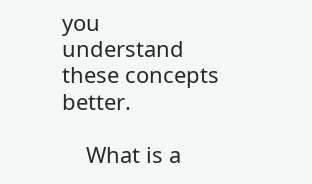you understand these concepts better.

    What is a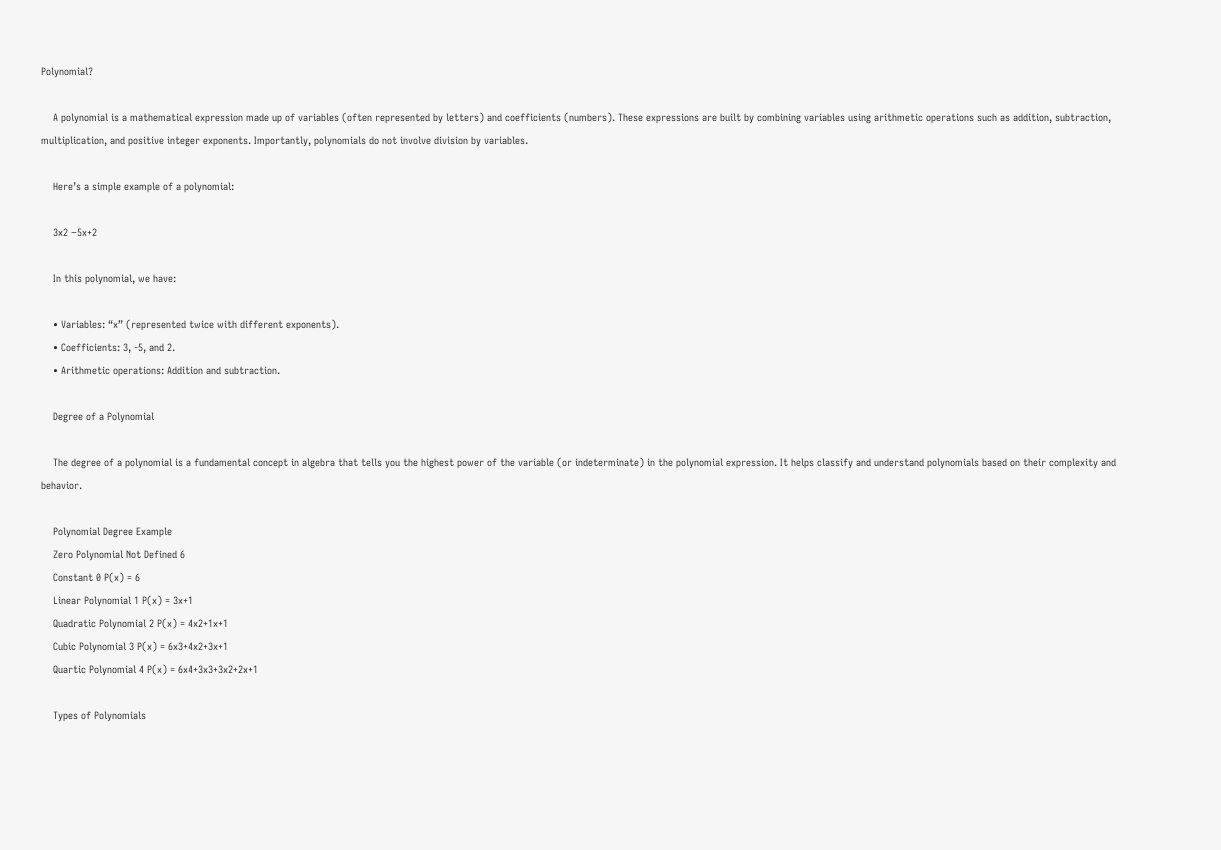Polynomial?

    A polynomial is a mathematical expression made up of variables (often represented by letters) and coefficients (numbers). These expressions are built by combining variables using arithmetic operations such as addition, subtraction, multiplication, and positive integer exponents. Importantly, polynomials do not involve division by variables.

    Here’s a simple example of a polynomial:

    3x2 −5x+2

    In this polynomial, we have:

    • Variables: “x” (represented twice with different exponents).
    • Coefficients: 3, -5, and 2.
    • Arithmetic operations: Addition and subtraction.

    Degree of a Polynomial

    The degree of a polynomial is a fundamental concept in algebra that tells you the highest power of the variable (or indeterminate) in the polynomial expression. It helps classify and understand polynomials based on their complexity and behavior.

    Polynomial Degree Example
    Zero Polynomial Not Defined 6
    Constant 0 P(x) = 6
    Linear Polynomial 1 P(x) = 3x+1
    Quadratic Polynomial 2 P(x) = 4x2+1x+1
    Cubic Polynomial 3 P(x) = 6x3+4x2+3x+1
    Quartic Polynomial 4 P(x) = 6x4+3x3+3x2+2x+1

    Types of Polynomials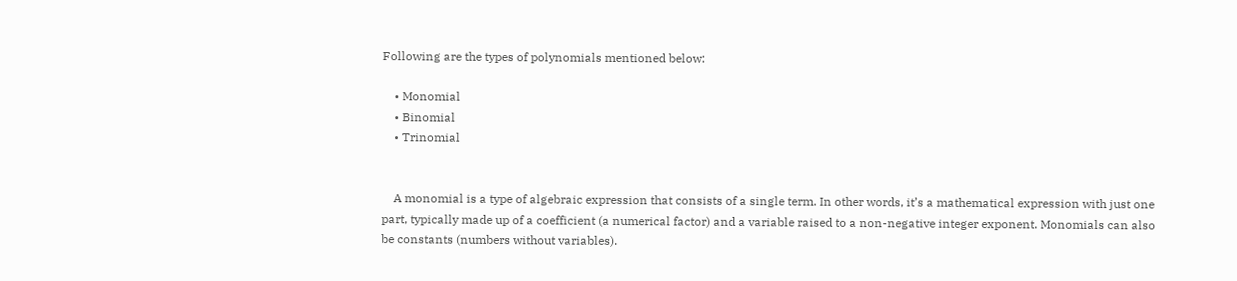Following are the types of polynomials mentioned below:

    • Monomial
    • Binomial
    • Trinomial


    A monomial is a type of algebraic expression that consists of a single term. In other words, it’s a mathematical expression with just one part, typically made up of a coefficient (a numerical factor) and a variable raised to a non-negative integer exponent. Monomials can also be constants (numbers without variables).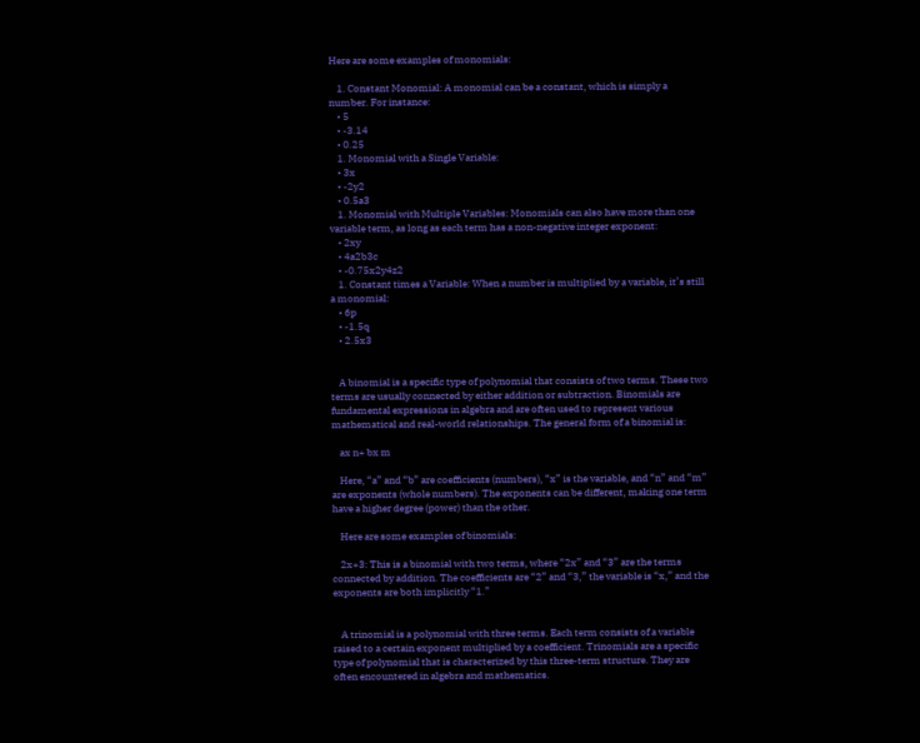Here are some examples of monomials:

    1. Constant Monomial: A monomial can be a constant, which is simply a number. For instance:
    • 5
    • -3.14
    • 0.25
    1. Monomial with a Single Variable:
    • 3x
    • -2y2
    • 0.5a3
    1. Monomial with Multiple Variables: Monomials can also have more than one variable term, as long as each term has a non-negative integer exponent:
    • 2xy
    • 4a2b3c
    • -0.75x2y4z2
    1. Constant times a Variable: When a number is multiplied by a variable, it’s still a monomial:
    • 6p
    • -1.5q
    • 2.5x3


    A binomial is a specific type of polynomial that consists of two terms. These two terms are usually connected by either addition or subtraction. Binomials are fundamental expressions in algebra and are often used to represent various mathematical and real-world relationships. The general form of a binomial is:

    ax n+ bx m

    Here, “a” and “b” are coefficients (numbers), “x” is the variable, and “n” and “m” are exponents (whole numbers). The exponents can be different, making one term have a higher degree (power) than the other.

    Here are some examples of binomials:

    2x+3: This is a binomial with two terms, where “2x” and “3” are the terms connected by addition. The coefficients are “2” and “3,” the variable is “x,” and the exponents are both implicitly “1.”


    A trinomial is a polynomial with three terms. Each term consists of a variable raised to a certain exponent multiplied by a coefficient. Trinomials are a specific type of polynomial that is characterized by this three-term structure. They are often encountered in algebra and mathematics.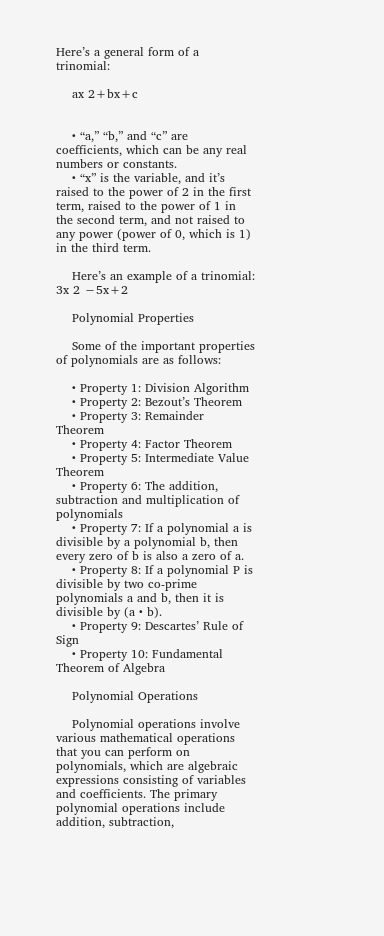Here’s a general form of a trinomial:

    ax 2+bx+c


    • “a,” “b,” and “c” are coefficients, which can be any real numbers or constants.
    • “x” is the variable, and it’s raised to the power of 2 in the first term, raised to the power of 1 in the second term, and not raised to any power (power of 0, which is 1) in the third term.

    Here’s an example of a trinomial: 3x 2 −5x+2

    Polynomial Properties

    Some of the important properties of polynomials are as follows:

    • Property 1: Division Algorithm
    • Property 2: Bezout’s Theorem
    • Property 3: Remainder Theorem
    • Property 4: Factor Theorem
    • Property 5: Intermediate Value Theorem
    • Property 6: The addition, subtraction and multiplication of polynomials
    • Property 7: If a polynomial a is divisible by a polynomial b, then every zero of b is also a zero of a.
    • Property 8: If a polynomial P is divisible by two co-prime polynomials a and b, then it is divisible by (a • b).
    • Property 9: Descartes’ Rule of Sign
    • Property 10: Fundamental Theorem of Algebra

    Polynomial Operations

    Polynomial operations involve various mathematical operations that you can perform on polynomials, which are algebraic expressions consisting of variables and coefficients. The primary polynomial operations include addition, subtraction,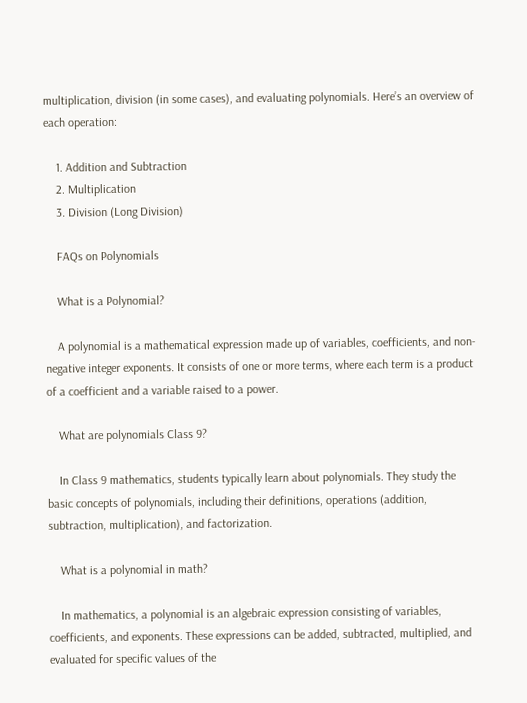multiplication, division (in some cases), and evaluating polynomials. Here’s an overview of each operation:

    1. Addition and Subtraction
    2. Multiplication
    3. Division (Long Division)

    FAQs on Polynomials

    What is a Polynomial?

    A polynomial is a mathematical expression made up of variables, coefficients, and non-negative integer exponents. It consists of one or more terms, where each term is a product of a coefficient and a variable raised to a power.

    What are polynomials Class 9?

    In Class 9 mathematics, students typically learn about polynomials. They study the basic concepts of polynomials, including their definitions, operations (addition, subtraction, multiplication), and factorization.

    What is a polynomial in math?

    In mathematics, a polynomial is an algebraic expression consisting of variables, coefficients, and exponents. These expressions can be added, subtracted, multiplied, and evaluated for specific values of the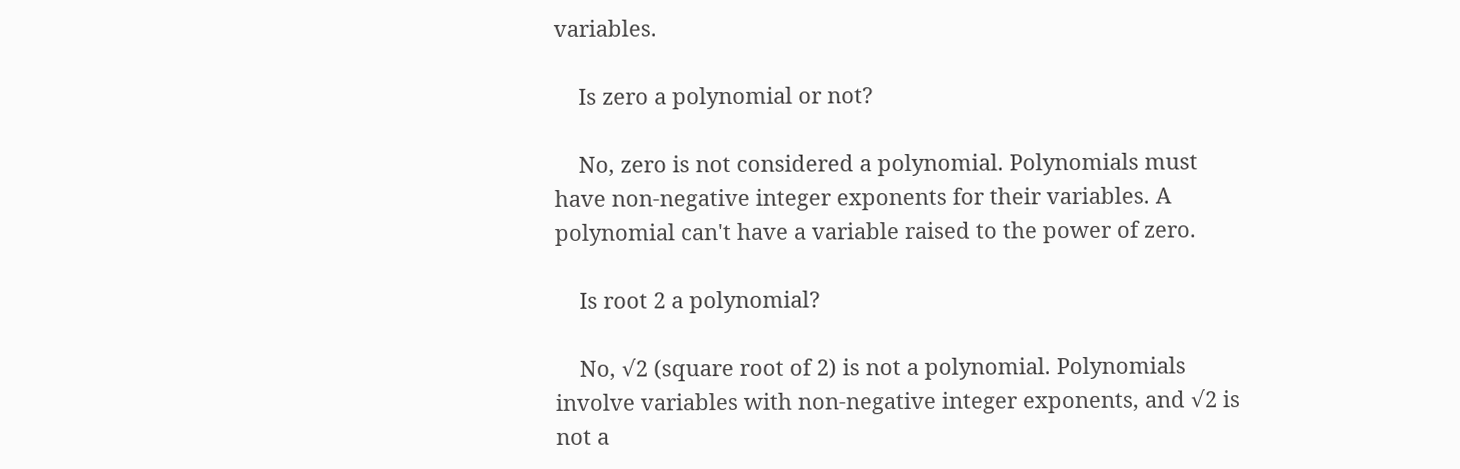variables.

    Is zero a polynomial or not?

    No, zero is not considered a polynomial. Polynomials must have non-negative integer exponents for their variables. A polynomial can't have a variable raised to the power of zero.

    Is root 2 a polynomial?

    No, √2 (square root of 2) is not a polynomial. Polynomials involve variables with non-negative integer exponents, and √2 is not a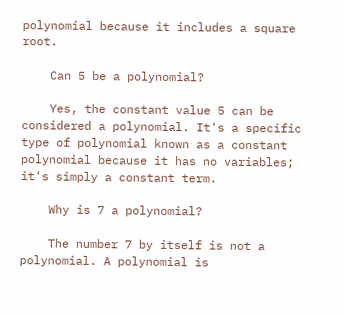polynomial because it includes a square root.

    Can 5 be a polynomial?

    Yes, the constant value 5 can be considered a polynomial. It's a specific type of polynomial known as a constant polynomial because it has no variables; it's simply a constant term.

    Why is 7 a polynomial?

    The number 7 by itself is not a polynomial. A polynomial is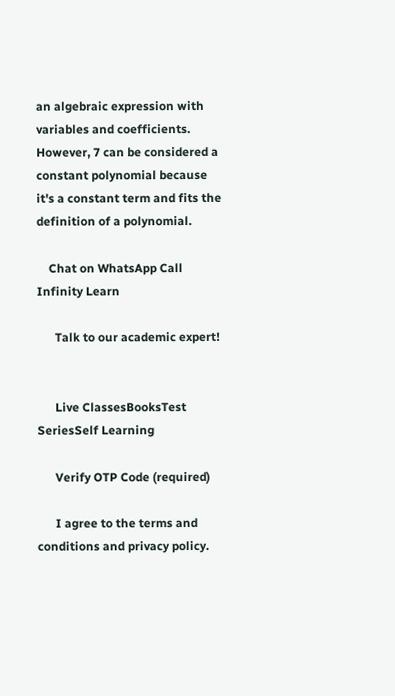an algebraic expression with variables and coefficients. However, 7 can be considered a constant polynomial because it's a constant term and fits the definition of a polynomial.

    Chat on WhatsApp Call Infinity Learn

      Talk to our academic expert!


      Live ClassesBooksTest SeriesSelf Learning

      Verify OTP Code (required)

      I agree to the terms and conditions and privacy policy.